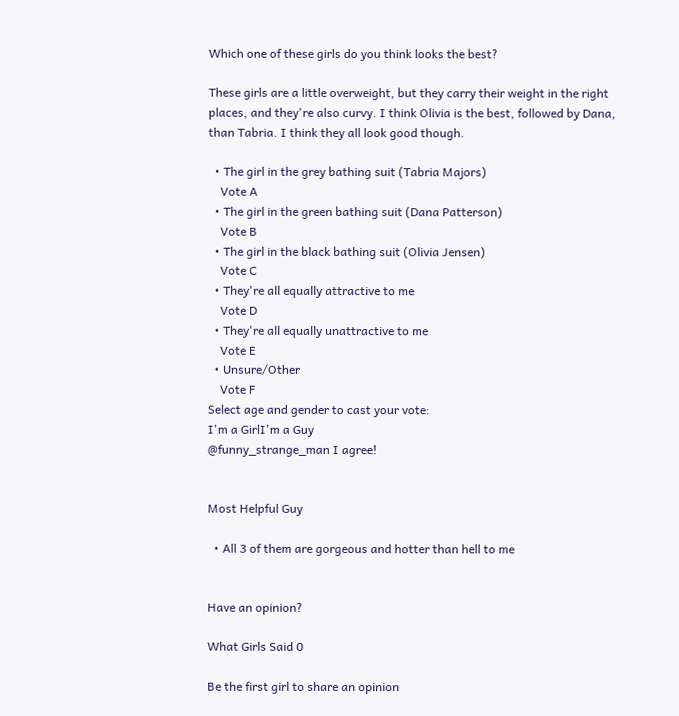Which one of these girls do you think looks the best?

These girls are a little overweight, but they carry their weight in the right places, and they're also curvy. I think Olivia is the best, followed by Dana, than Tabria. I think they all look good though.

  • The girl in the grey bathing suit (Tabria Majors)
    Vote A
  • The girl in the green bathing suit (Dana Patterson)
    Vote B
  • The girl in the black bathing suit (Olivia Jensen)
    Vote C
  • They're all equally attractive to me
    Vote D
  • They're all equally unattractive to me
    Vote E
  • Unsure/Other
    Vote F
Select age and gender to cast your vote:
I'm a GirlI'm a Guy
@funny_strange_man I agree!


Most Helpful Guy

  • All 3 of them are gorgeous and hotter than hell to me


Have an opinion?

What Girls Said 0

Be the first girl to share an opinion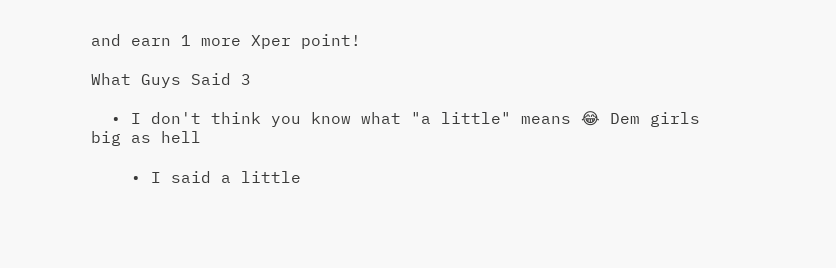and earn 1 more Xper point!

What Guys Said 3

  • I don't think you know what "a little" means 😂 Dem girls big as hell

    • I said a little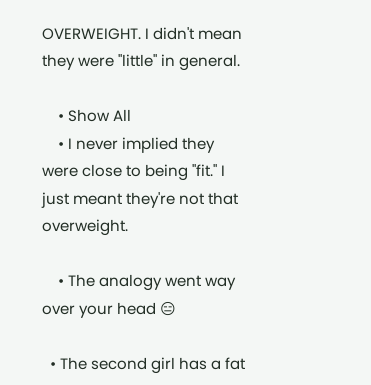OVERWEIGHT. I didn't mean they were "little" in general.

    • Show All
    • I never implied they were close to being "fit." I just meant they're not that overweight.

    • The analogy went way over your head 😑

  • The second girl has a fat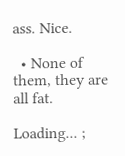ass. Nice.

  • None of them, they are all fat.

Loading... ;